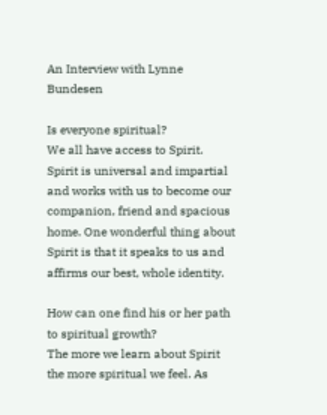An Interview with Lynne Bundesen

Is everyone spiritual?
We all have access to Spirit. Spirit is universal and impartial and works with us to become our companion, friend and spacious home. One wonderful thing about Spirit is that it speaks to us and affirms our best, whole identity.

How can one find his or her path to spiritual growth?
The more we learn about Spirit the more spiritual we feel. As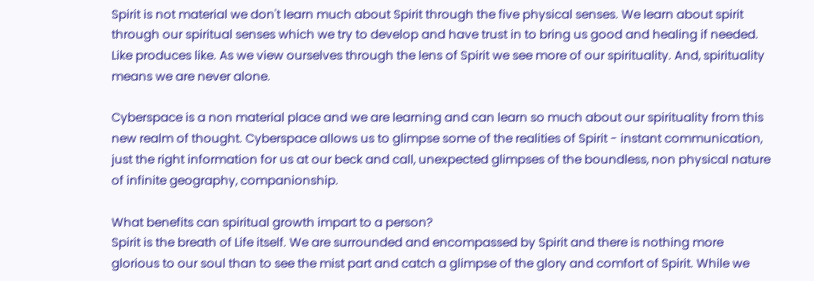Spirit is not material we don't learn much about Spirit through the five physical senses. We learn about spirit through our spiritual senses which we try to develop and have trust in to bring us good and healing if needed. Like produces like. As we view ourselves through the lens of Spirit we see more of our spirituality. And, spirituality means we are never alone.

Cyberspace is a non material place and we are learning and can learn so much about our spirituality from this new realm of thought. Cyberspace allows us to glimpse some of the realities of Spirit - instant communication, just the right information for us at our beck and call, unexpected glimpses of the boundless, non physical nature of infinite geography, companionship.

What benefits can spiritual growth impart to a person?
Spirit is the breath of Life itself. We are surrounded and encompassed by Spirit and there is nothing more glorious to our soul than to see the mist part and catch a glimpse of the glory and comfort of Spirit. While we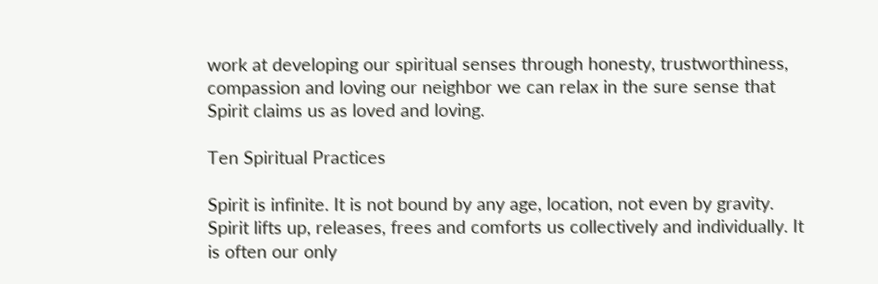work at developing our spiritual senses through honesty, trustworthiness, compassion and loving our neighbor we can relax in the sure sense that Spirit claims us as loved and loving.

Ten Spiritual Practices

Spirit is infinite. It is not bound by any age, location, not even by gravity. Spirit lifts up, releases, frees and comforts us collectively and individually. It is often our only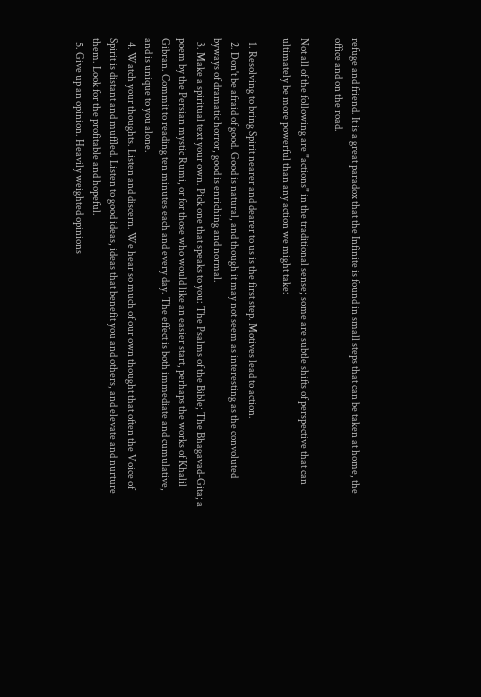refuge and friend. It is a great paradox that the Infinite is found in small steps that can be taken at home, the office and on the road.

Not all of the following are "actions" in the traditional sense; some are subtle shifts of perspective that can ultimately be more powerful than any action we might take:

  1. Resolving to bring Spirit nearer and dearer to us is the first step. Motives lead to action.
  2. Don't be afraid of good. Good is natural, and though it may not seem as interesting as the convoluted byways of dramatic horror, good is enriching and normal.
  3. Make a spiritual text your own. Pick one that speaks to you: The Psalms of the Bible; The Bhagavad-Gita; a poem by the Persian mystic Rumi, or for those who would like an easier start, perhaps the works of Khalil Gibran. Commit to reading ten minutes each and every day. The effect is both immediate and cumulative, and is unique to you alone.
  4. Watch your thoughts. Listen and discern. We hear so much of our own thought that often the Voice of Spirit is distant and muffled. Listen to good ideas, ideas that benefit you and others, and elevate and nurture them. Look for the profitable and hopeful.
  5. Give up an opinion. Heavily weighted opinions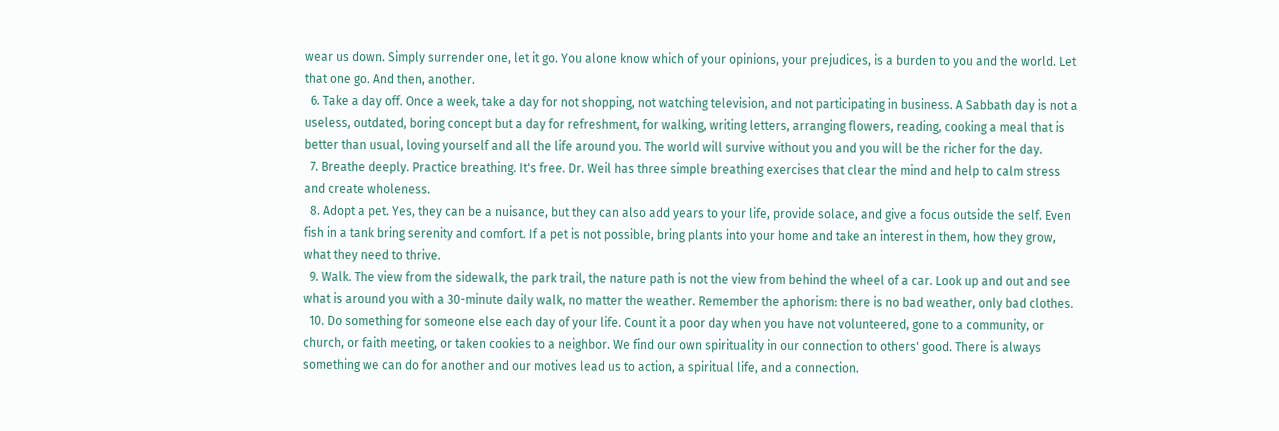wear us down. Simply surrender one, let it go. You alone know which of your opinions, your prejudices, is a burden to you and the world. Let that one go. And then, another.
  6. Take a day off. Once a week, take a day for not shopping, not watching television, and not participating in business. A Sabbath day is not a useless, outdated, boring concept but a day for refreshment, for walking, writing letters, arranging flowers, reading, cooking a meal that is better than usual, loving yourself and all the life around you. The world will survive without you and you will be the richer for the day.
  7. Breathe deeply. Practice breathing. It's free. Dr. Weil has three simple breathing exercises that clear the mind and help to calm stress and create wholeness.
  8. Adopt a pet. Yes, they can be a nuisance, but they can also add years to your life, provide solace, and give a focus outside the self. Even fish in a tank bring serenity and comfort. If a pet is not possible, bring plants into your home and take an interest in them, how they grow, what they need to thrive.
  9. Walk. The view from the sidewalk, the park trail, the nature path is not the view from behind the wheel of a car. Look up and out and see what is around you with a 30-minute daily walk, no matter the weather. Remember the aphorism: there is no bad weather, only bad clothes.
  10. Do something for someone else each day of your life. Count it a poor day when you have not volunteered, gone to a community, or church, or faith meeting, or taken cookies to a neighbor. We find our own spirituality in our connection to others' good. There is always something we can do for another and our motives lead us to action, a spiritual life, and a connection.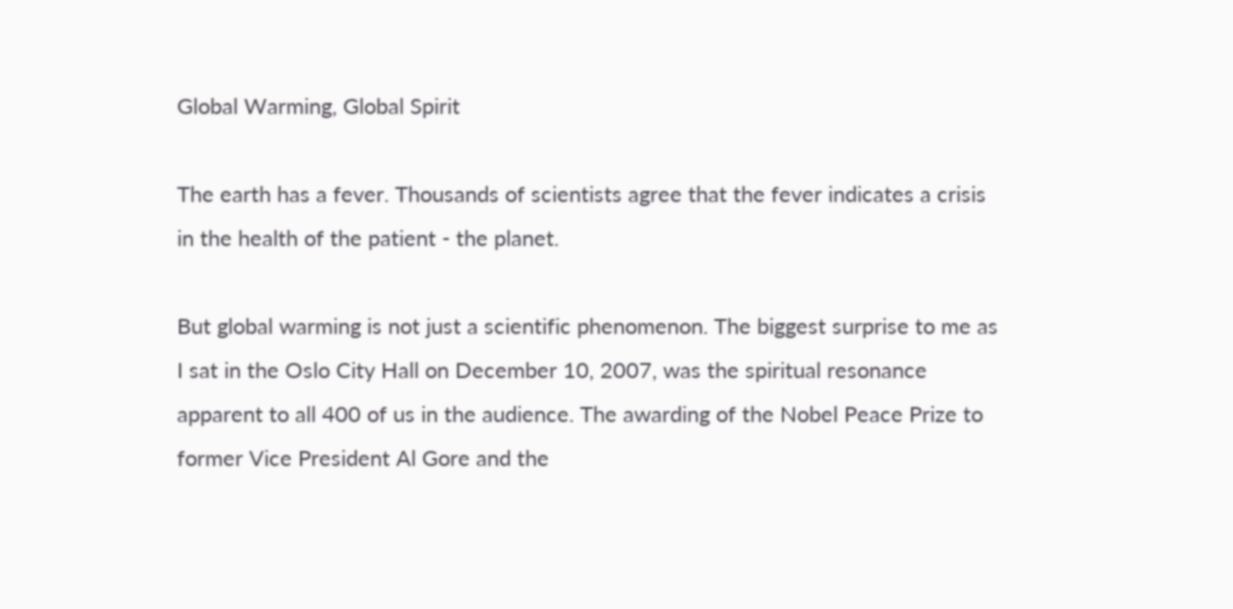Global Warming, Global Spirit

The earth has a fever. Thousands of scientists agree that the fever indicates a crisis in the health of the patient - the planet.

But global warming is not just a scientific phenomenon. The biggest surprise to me as I sat in the Oslo City Hall on December 10, 2007, was the spiritual resonance apparent to all 400 of us in the audience. The awarding of the Nobel Peace Prize to former Vice President Al Gore and the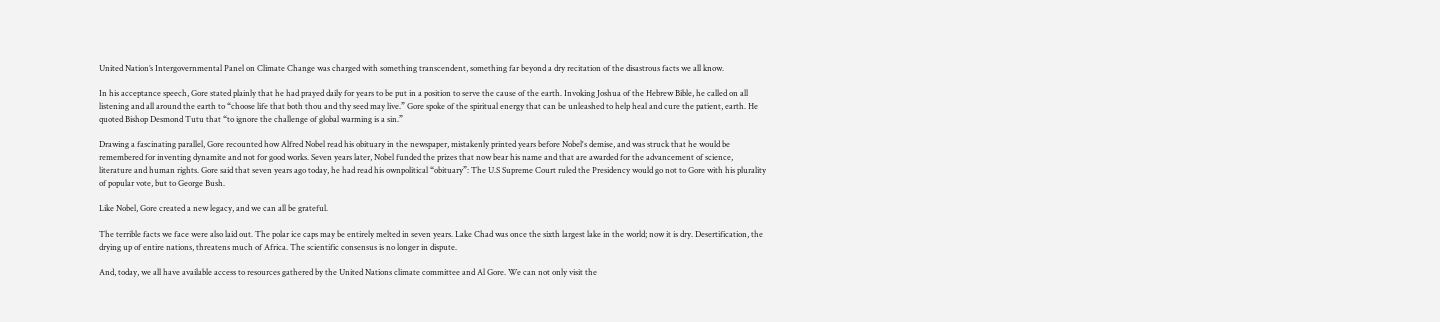United Nation’s Intergovernmental Panel on Climate Change was charged with something transcendent, something far beyond a dry recitation of the disastrous facts we all know.

In his acceptance speech, Gore stated plainly that he had prayed daily for years to be put in a position to serve the cause of the earth. Invoking Joshua of the Hebrew Bible, he called on all listening and all around the earth to “choose life that both thou and thy seed may live.” Gore spoke of the spiritual energy that can be unleashed to help heal and cure the patient, earth. He quoted Bishop Desmond Tutu that “to ignore the challenge of global warming is a sin.”

Drawing a fascinating parallel, Gore recounted how Alfred Nobel read his obituary in the newspaper, mistakenly printed years before Nobel's demise, and was struck that he would be remembered for inventing dynamite and not for good works. Seven years later, Nobel funded the prizes that now bear his name and that are awarded for the advancement of science, literature and human rights. Gore said that seven years ago today, he had read his ownpolitical “obituary”: The U.S Supreme Court ruled the Presidency would go not to Gore with his plurality of popular vote, but to George Bush.

Like Nobel, Gore created a new legacy, and we can all be grateful.

The terrible facts we face were also laid out. The polar ice caps may be entirely melted in seven years. Lake Chad was once the sixth largest lake in the world; now it is dry. Desertification, the drying up of entire nations, threatens much of Africa. The scientific consensus is no longer in dispute.

And, today, we all have available access to resources gathered by the United Nations climate committee and Al Gore. We can not only visit the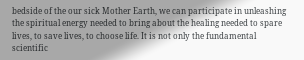bedside of the our sick Mother Earth, we can participate in unleashing the spiritual energy needed to bring about the healing needed to spare lives, to save lives, to choose life. It is not only the fundamental scientific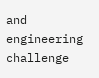and engineering challenge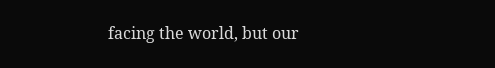facing the world, but our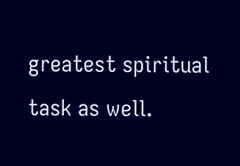greatest spiritual task as well.